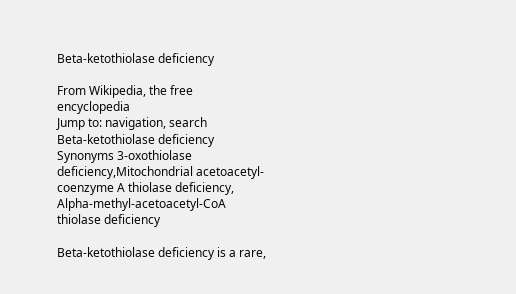Beta-ketothiolase deficiency

From Wikipedia, the free encyclopedia
Jump to: navigation, search
Beta-ketothiolase deficiency
Synonyms 3-oxothiolase deficiency,Mitochondrial acetoacetyl-coenzyme A thiolase deficiency, Alpha-methyl-acetoacetyl-CoA thiolase deficiency

Beta-ketothiolase deficiency is a rare,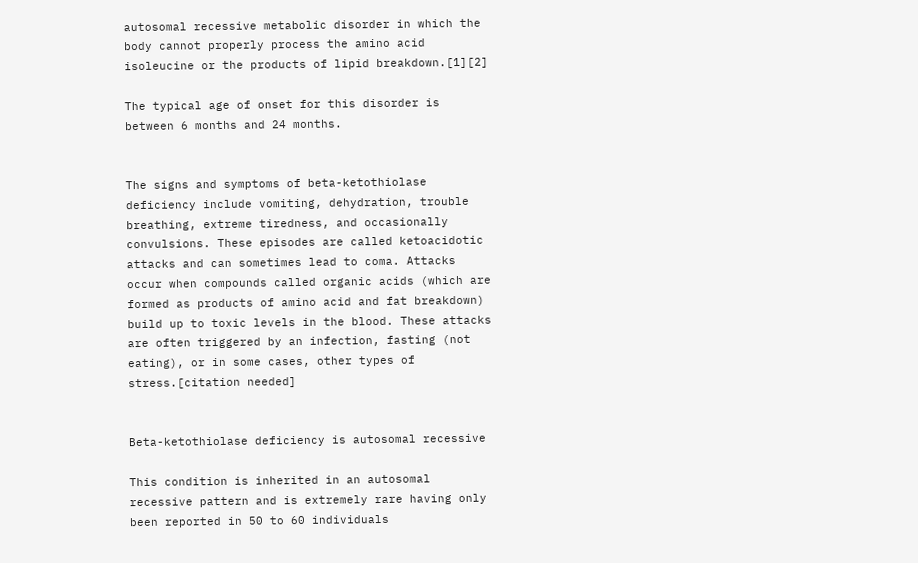autosomal recessive metabolic disorder in which the body cannot properly process the amino acid isoleucine or the products of lipid breakdown.[1][2]

The typical age of onset for this disorder is between 6 months and 24 months.


The signs and symptoms of beta-ketothiolase deficiency include vomiting, dehydration, trouble breathing, extreme tiredness, and occasionally convulsions. These episodes are called ketoacidotic attacks and can sometimes lead to coma. Attacks occur when compounds called organic acids (which are formed as products of amino acid and fat breakdown) build up to toxic levels in the blood. These attacks are often triggered by an infection, fasting (not eating), or in some cases, other types of stress.[citation needed]


Beta-ketothiolase deficiency is autosomal recessive

This condition is inherited in an autosomal recessive pattern and is extremely rare having only been reported in 50 to 60 individuals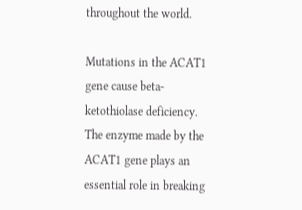throughout the world.

Mutations in the ACAT1 gene cause beta-ketothiolase deficiency. The enzyme made by the ACAT1 gene plays an essential role in breaking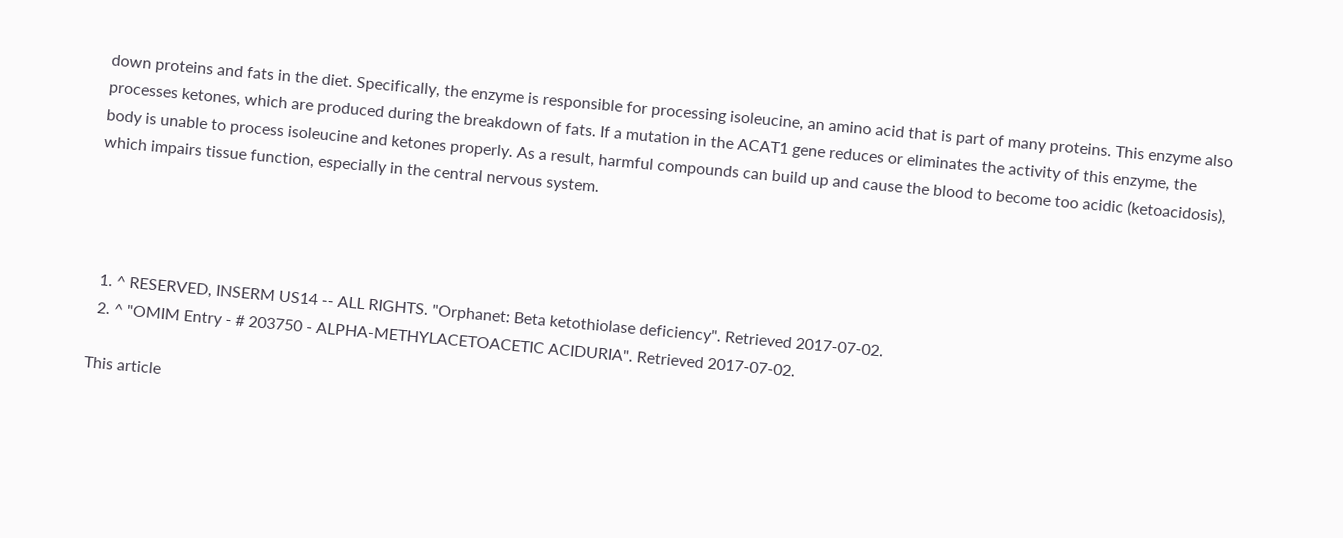down proteins and fats in the diet. Specifically, the enzyme is responsible for processing isoleucine, an amino acid that is part of many proteins. This enzyme also processes ketones, which are produced during the breakdown of fats. If a mutation in the ACAT1 gene reduces or eliminates the activity of this enzyme, the body is unable to process isoleucine and ketones properly. As a result, harmful compounds can build up and cause the blood to become too acidic (ketoacidosis), which impairs tissue function, especially in the central nervous system.




  1. ^ RESERVED, INSERM US14 -- ALL RIGHTS. "Orphanet: Beta ketothiolase deficiency". Retrieved 2017-07-02.
  2. ^ "OMIM Entry - # 203750 - ALPHA-METHYLACETOACETIC ACIDURIA". Retrieved 2017-07-02.

This article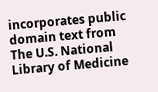incorporates public domain text from The U.S. National Library of Medicine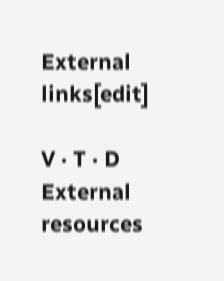External links[edit]

V · T · D
External resources